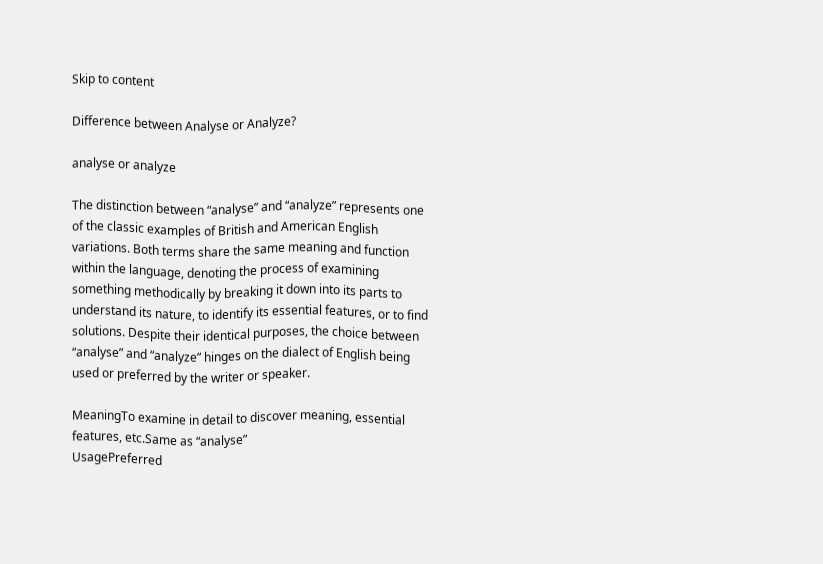Skip to content

Difference between Analyse or Analyze?

analyse or analyze

The distinction between “analyse” and “analyze” represents one of the classic examples of British and American English variations. Both terms share the same meaning and function within the language, denoting the process of examining something methodically by breaking it down into its parts to understand its nature, to identify its essential features, or to find solutions. Despite their identical purposes, the choice between “analyse” and “analyze” hinges on the dialect of English being used or preferred by the writer or speaker.

MeaningTo examine in detail to discover meaning, essential features, etc.Same as “analyse”
UsagePreferred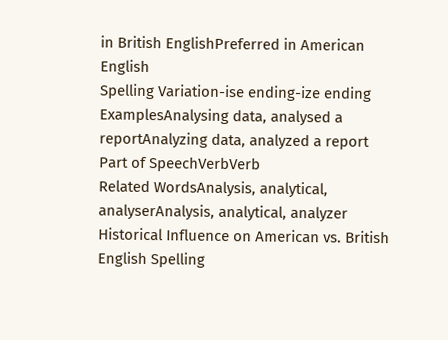in British EnglishPreferred in American English
Spelling Variation-ise ending-ize ending
ExamplesAnalysing data, analysed a reportAnalyzing data, analyzed a report
Part of SpeechVerbVerb
Related WordsAnalysis, analytical, analyserAnalysis, analytical, analyzer
Historical Influence on American vs. British English Spelling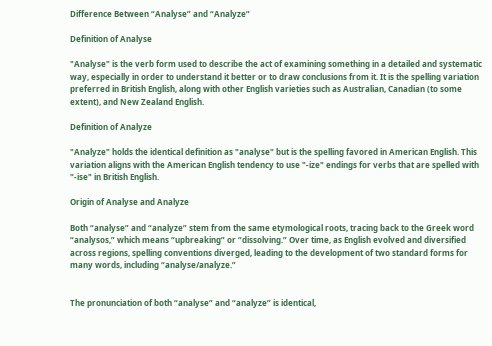Difference Between “Analyse” and “Analyze”

Definition of Analyse

"Analyse" is the verb form used to describe the act of examining something in a detailed and systematic way, especially in order to understand it better or to draw conclusions from it. It is the spelling variation preferred in British English, along with other English varieties such as Australian, Canadian (to some extent), and New Zealand English.

Definition of Analyze

"Analyze" holds the identical definition as "analyse" but is the spelling favored in American English. This variation aligns with the American English tendency to use "-ize" endings for verbs that are spelled with "-ise" in British English.

Origin of Analyse and Analyze

Both “analyse” and “analyze” stem from the same etymological roots, tracing back to the Greek word “analysos,” which means “upbreaking” or “dissolving.” Over time, as English evolved and diversified across regions, spelling conventions diverged, leading to the development of two standard forms for many words, including “analyse/analyze.”


The pronunciation of both “analyse” and “analyze” is identical,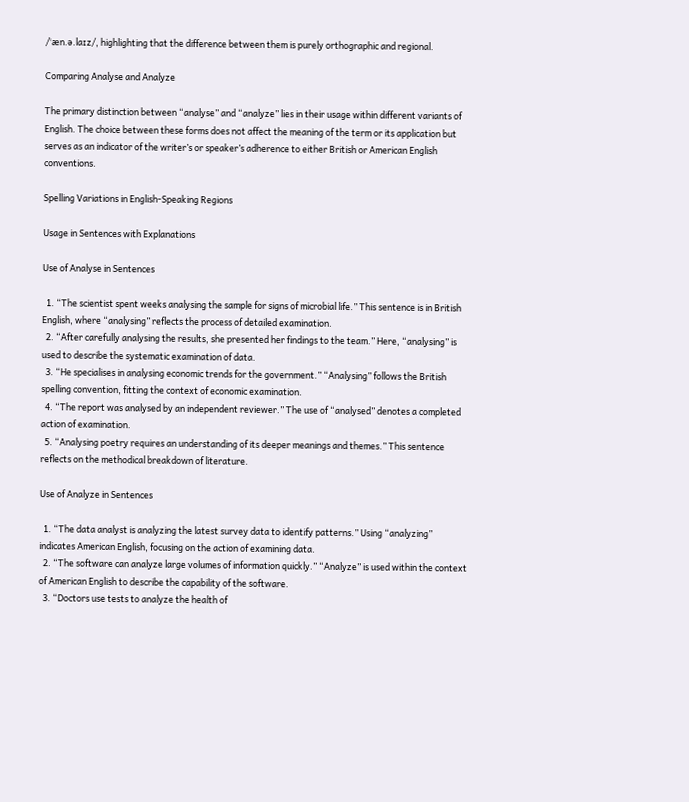/ˈæn.ə.laɪz/, highlighting that the difference between them is purely orthographic and regional.

Comparing Analyse and Analyze

The primary distinction between “analyse” and “analyze” lies in their usage within different variants of English. The choice between these forms does not affect the meaning of the term or its application but serves as an indicator of the writer’s or speaker’s adherence to either British or American English conventions.

Spelling Variations in English-Speaking Regions

Usage in Sentences with Explanations

Use of Analyse in Sentences

  1. “The scientist spent weeks analysing the sample for signs of microbial life.” This sentence is in British English, where “analysing” reflects the process of detailed examination.
  2. “After carefully analysing the results, she presented her findings to the team.” Here, “analysing” is used to describe the systematic examination of data.
  3. “He specialises in analysing economic trends for the government.” “Analysing” follows the British spelling convention, fitting the context of economic examination.
  4. “The report was analysed by an independent reviewer.” The use of “analysed” denotes a completed action of examination.
  5. “Analysing poetry requires an understanding of its deeper meanings and themes.” This sentence reflects on the methodical breakdown of literature.

Use of Analyze in Sentences

  1. “The data analyst is analyzing the latest survey data to identify patterns.” Using “analyzing” indicates American English, focusing on the action of examining data.
  2. “The software can analyze large volumes of information quickly.” “Analyze” is used within the context of American English to describe the capability of the software.
  3. “Doctors use tests to analyze the health of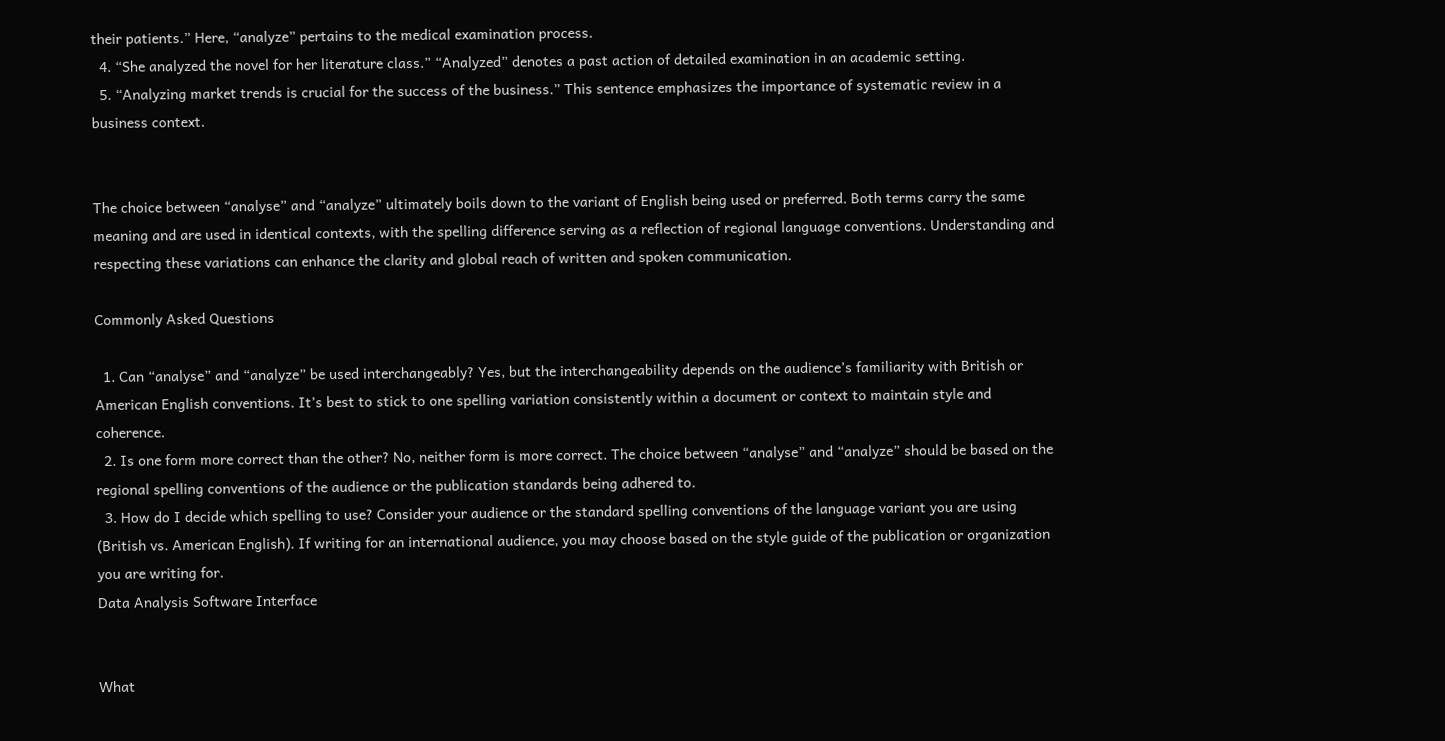their patients.” Here, “analyze” pertains to the medical examination process.
  4. “She analyzed the novel for her literature class.” “Analyzed” denotes a past action of detailed examination in an academic setting.
  5. “Analyzing market trends is crucial for the success of the business.” This sentence emphasizes the importance of systematic review in a business context.


The choice between “analyse” and “analyze” ultimately boils down to the variant of English being used or preferred. Both terms carry the same meaning and are used in identical contexts, with the spelling difference serving as a reflection of regional language conventions. Understanding and respecting these variations can enhance the clarity and global reach of written and spoken communication.

Commonly Asked Questions

  1. Can “analyse” and “analyze” be used interchangeably? Yes, but the interchangeability depends on the audience’s familiarity with British or American English conventions. It’s best to stick to one spelling variation consistently within a document or context to maintain style and coherence.
  2. Is one form more correct than the other? No, neither form is more correct. The choice between “analyse” and “analyze” should be based on the regional spelling conventions of the audience or the publication standards being adhered to.
  3. How do I decide which spelling to use? Consider your audience or the standard spelling conventions of the language variant you are using (British vs. American English). If writing for an international audience, you may choose based on the style guide of the publication or organization you are writing for.
Data Analysis Software Interface


What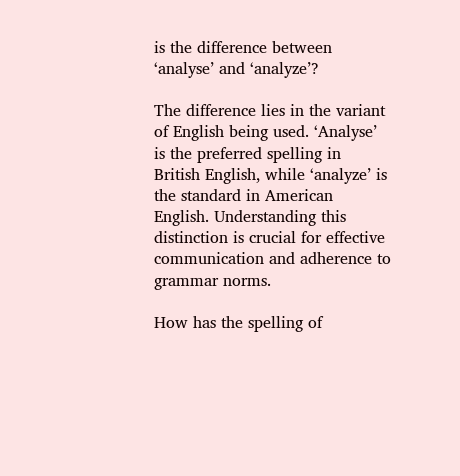is the difference between ‘analyse’ and ‘analyze’?

The difference lies in the variant of English being used. ‘Analyse’ is the preferred spelling in British English, while ‘analyze’ is the standard in American English. Understanding this distinction is crucial for effective communication and adherence to grammar norms.

How has the spelling of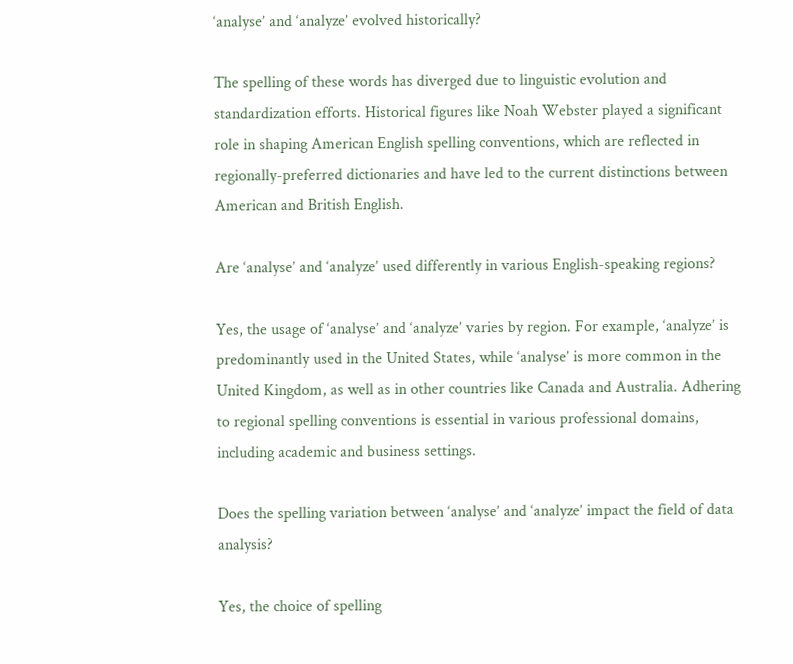‘analyse’ and ‘analyze’ evolved historically?

The spelling of these words has diverged due to linguistic evolution and standardization efforts. Historical figures like Noah Webster played a significant role in shaping American English spelling conventions, which are reflected in regionally-preferred dictionaries and have led to the current distinctions between American and British English.

Are ‘analyse’ and ‘analyze’ used differently in various English-speaking regions?

Yes, the usage of ‘analyse’ and ‘analyze’ varies by region. For example, ‘analyze’ is predominantly used in the United States, while ‘analyse’ is more common in the United Kingdom, as well as in other countries like Canada and Australia. Adhering to regional spelling conventions is essential in various professional domains, including academic and business settings.

Does the spelling variation between ‘analyse’ and ‘analyze’ impact the field of data analysis?

Yes, the choice of spelling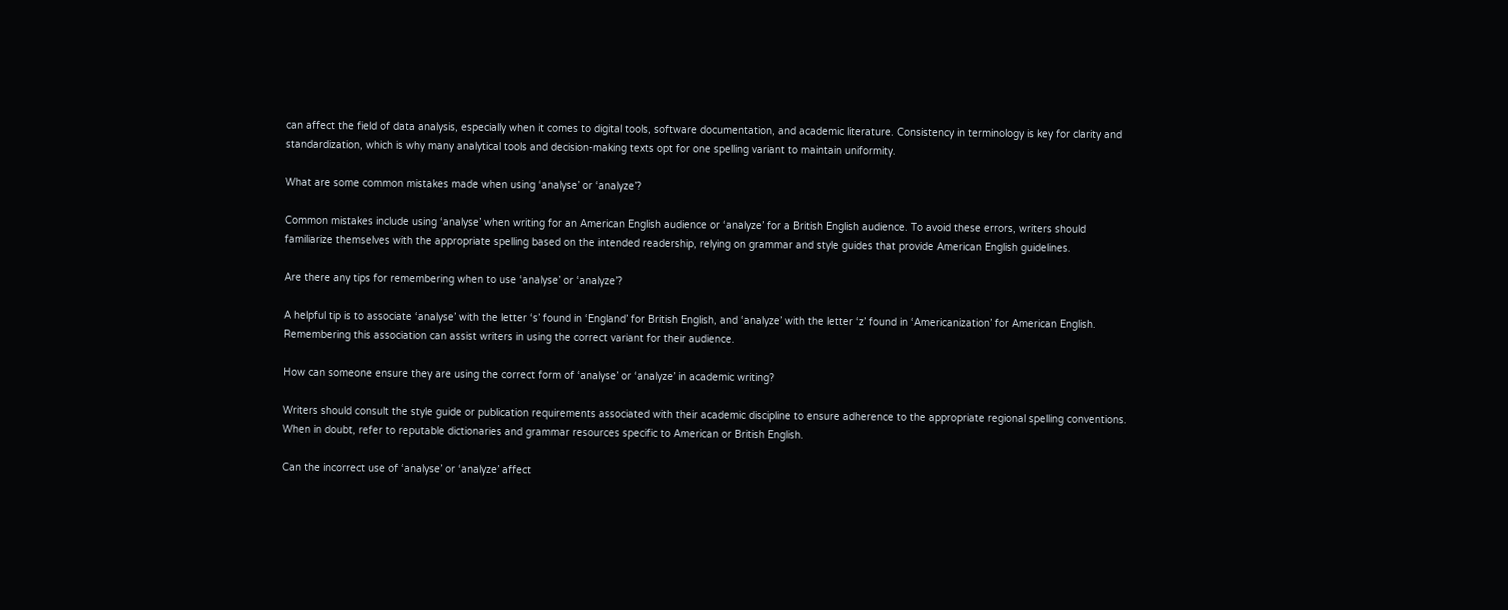can affect the field of data analysis, especially when it comes to digital tools, software documentation, and academic literature. Consistency in terminology is key for clarity and standardization, which is why many analytical tools and decision-making texts opt for one spelling variant to maintain uniformity.

What are some common mistakes made when using ‘analyse’ or ‘analyze’?

Common mistakes include using ‘analyse’ when writing for an American English audience or ‘analyze’ for a British English audience. To avoid these errors, writers should familiarize themselves with the appropriate spelling based on the intended readership, relying on grammar and style guides that provide American English guidelines.

Are there any tips for remembering when to use ‘analyse’ or ‘analyze’?

A helpful tip is to associate ‘analyse’ with the letter ‘s’ found in ‘England’ for British English, and ‘analyze’ with the letter ‘z’ found in ‘Americanization’ for American English. Remembering this association can assist writers in using the correct variant for their audience.

How can someone ensure they are using the correct form of ‘analyse’ or ‘analyze’ in academic writing?

Writers should consult the style guide or publication requirements associated with their academic discipline to ensure adherence to the appropriate regional spelling conventions. When in doubt, refer to reputable dictionaries and grammar resources specific to American or British English.

Can the incorrect use of ‘analyse’ or ‘analyze’ affect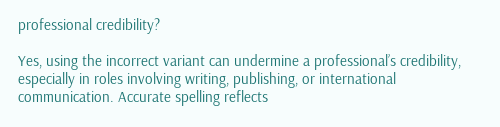professional credibility?

Yes, using the incorrect variant can undermine a professional’s credibility, especially in roles involving writing, publishing, or international communication. Accurate spelling reflects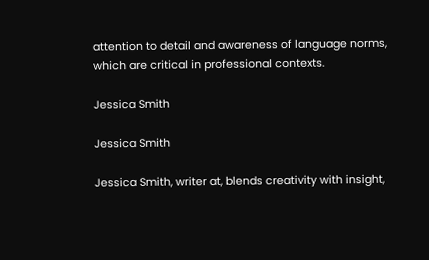attention to detail and awareness of language norms, which are critical in professional contexts.

Jessica Smith

Jessica Smith

Jessica Smith, writer at, blends creativity with insight,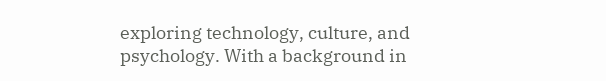exploring technology, culture, and psychology. With a background in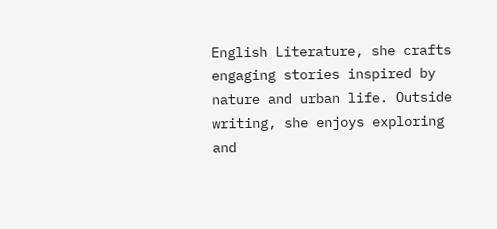English Literature, she crafts engaging stories inspired by nature and urban life. Outside writing, she enjoys exploring and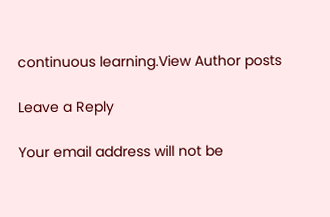continuous learning.View Author posts

Leave a Reply

Your email address will not be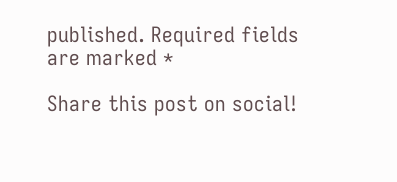published. Required fields are marked *

Share this post on social!